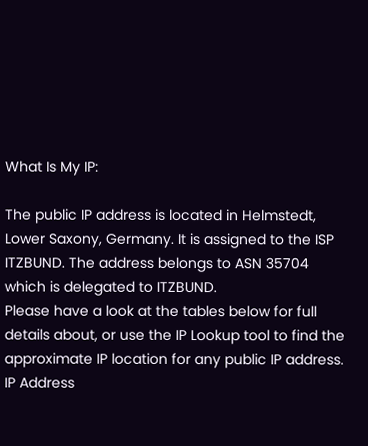What Is My IP:

The public IP address is located in Helmstedt, Lower Saxony, Germany. It is assigned to the ISP ITZBUND. The address belongs to ASN 35704 which is delegated to ITZBUND.
Please have a look at the tables below for full details about, or use the IP Lookup tool to find the approximate IP location for any public IP address. IP Address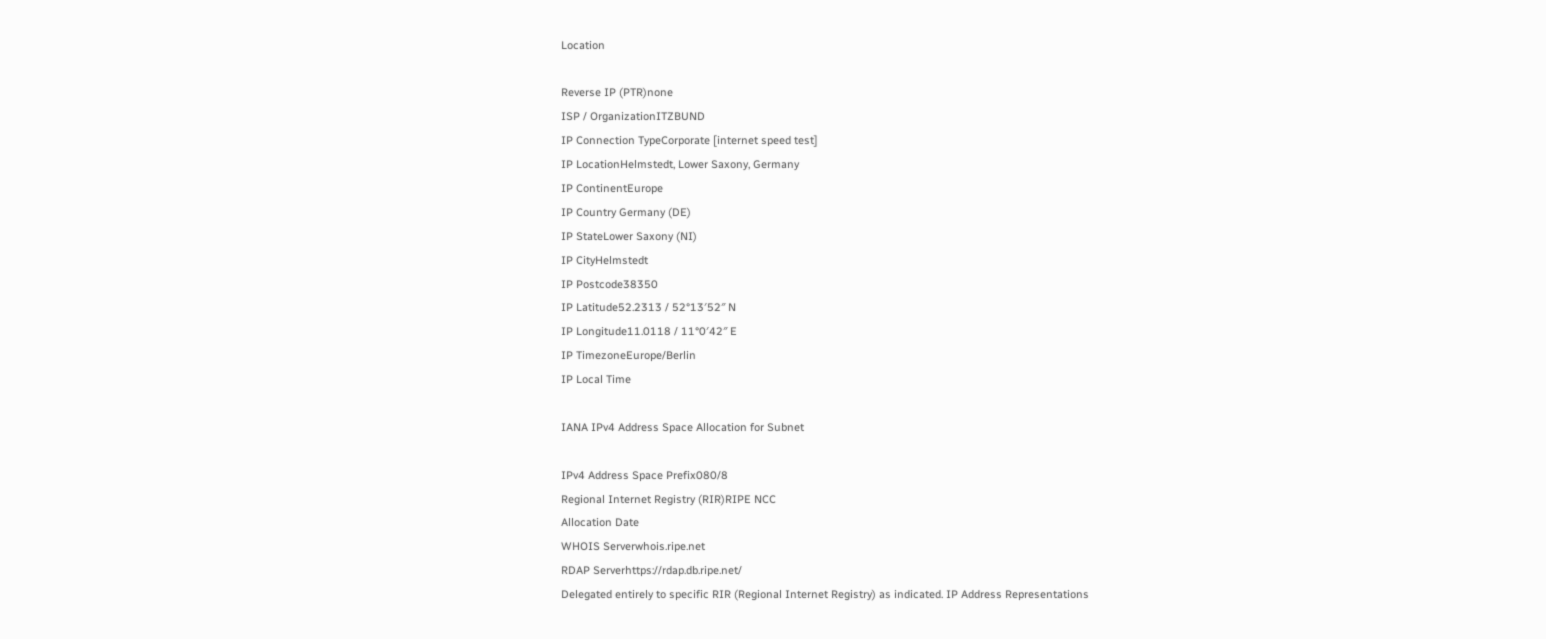Location

Reverse IP (PTR)none
ISP / OrganizationITZBUND
IP Connection TypeCorporate [internet speed test]
IP LocationHelmstedt, Lower Saxony, Germany
IP ContinentEurope
IP Country Germany (DE)
IP StateLower Saxony (NI)
IP CityHelmstedt
IP Postcode38350
IP Latitude52.2313 / 52°13′52″ N
IP Longitude11.0118 / 11°0′42″ E
IP TimezoneEurope/Berlin
IP Local Time

IANA IPv4 Address Space Allocation for Subnet

IPv4 Address Space Prefix080/8
Regional Internet Registry (RIR)RIPE NCC
Allocation Date
WHOIS Serverwhois.ripe.net
RDAP Serverhttps://rdap.db.ripe.net/
Delegated entirely to specific RIR (Regional Internet Registry) as indicated. IP Address Representations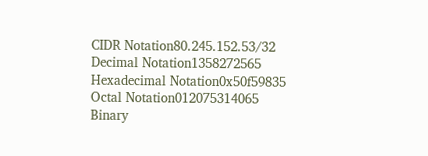CIDR Notation80.245.152.53/32
Decimal Notation1358272565
Hexadecimal Notation0x50f59835
Octal Notation012075314065
Binary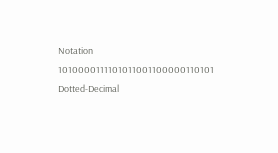Notation 1010000111101011001100000110101
Dotted-Decimal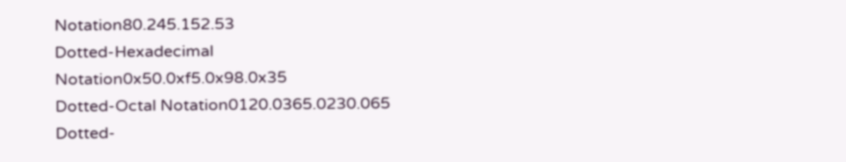Notation80.245.152.53
Dotted-Hexadecimal Notation0x50.0xf5.0x98.0x35
Dotted-Octal Notation0120.0365.0230.065
Dotted-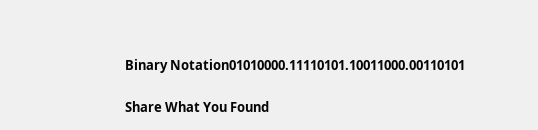Binary Notation01010000.11110101.10011000.00110101

Share What You Found